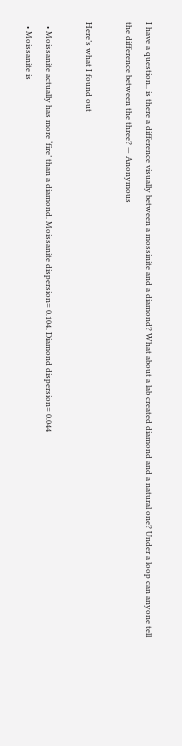I have a question.. is there a difference visually between a mossinite and a diamond? What about a lab created diamond and a natural one? Under a loop can anyone tell the difference between the three? — Anonymous

Here’s what I found out

  • Moissanite actually has more ‘fire’ than a diamond. Moissanite dispersion= 0.104. Diamond dispersion= 0.044
  • Moissanite is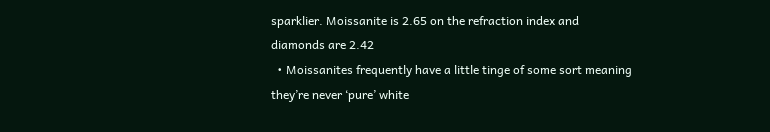sparklier. Moissanite is 2.65 on the refraction index and diamonds are 2.42
  • Moissanites frequently have a little tinge of some sort meaning they’re never ‘pure’ white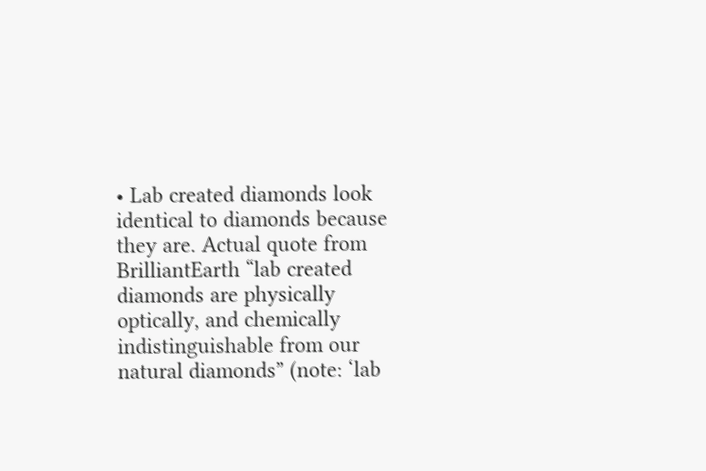• Lab created diamonds look identical to diamonds because they are. Actual quote from BrilliantEarth “lab created diamonds are physically  optically, and chemically indistinguishable from our natural diamonds” (note: ‘lab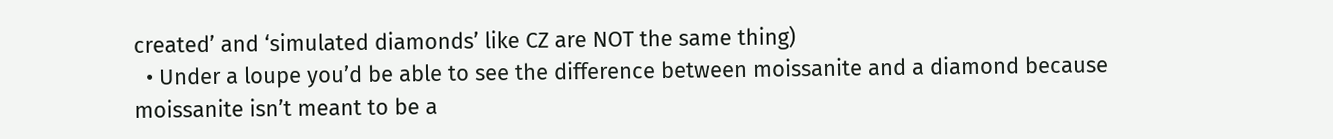created’ and ‘simulated diamonds’ like CZ are NOT the same thing)
  • Under a loupe you’d be able to see the difference between moissanite and a diamond because moissanite isn’t meant to be a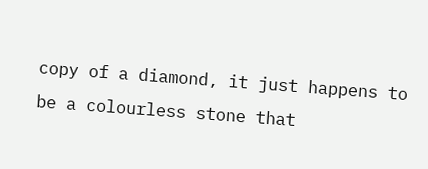copy of a diamond, it just happens to be a colourless stone that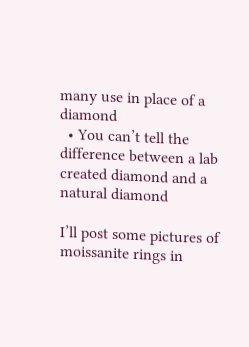many use in place of a diamond
  • You can’t tell the difference between a lab created diamond and a natural diamond

I’ll post some pictures of moissanite rings in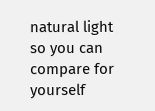natural light so you can compare for yourself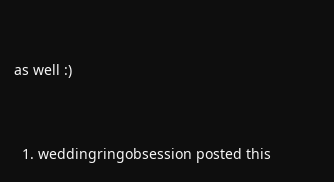as well :)


  1. weddingringobsession posted this